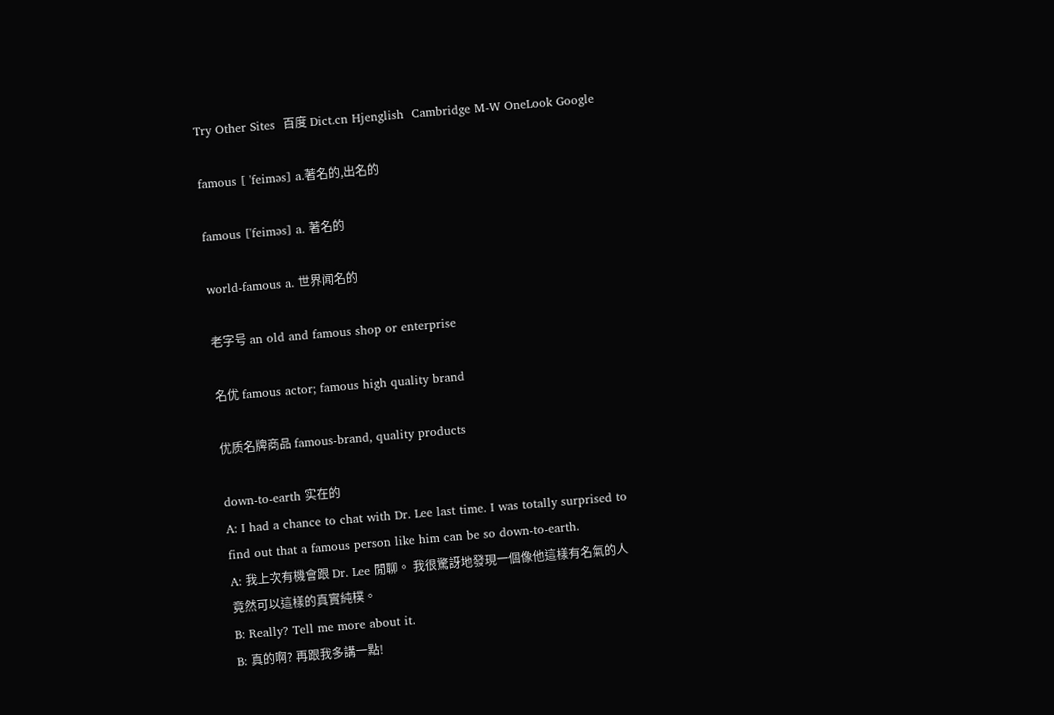Try Other Sites  百度 Dict.cn Hjenglish  Cambridge M-W OneLook Google

famous [ 'feiməs] a.著名的,出名的

famous ['feiməs] a. 著名的

world-famous a. 世界闻名的

老字号 an old and famous shop or enterprise

名优 famous actor; famous high quality brand

优质名牌商品 famous-brand, quality products

down-to-earth 实在的
A: I had a chance to chat with Dr. Lee last time. I was totally surprised to find out that a famous person like him can be so down-to-earth.
A: 我上次有機會跟 Dr. Lee 閒聊。 我很驚訝地發現一個像他這樣有名氣的人竟然可以這樣的真實純樸。
B: Really? Tell me more about it.
B: 真的啊? 再跟我多講一點!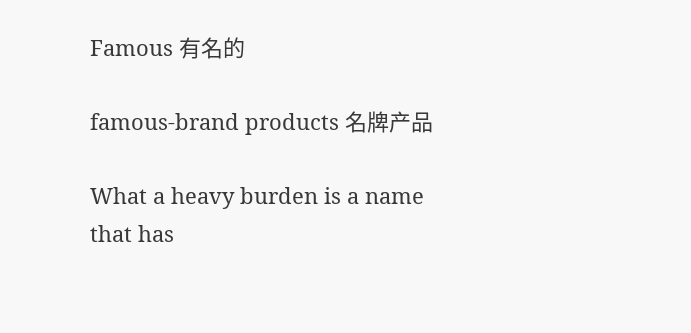Famous 有名的

famous-brand products 名牌产品

What a heavy burden is a name that has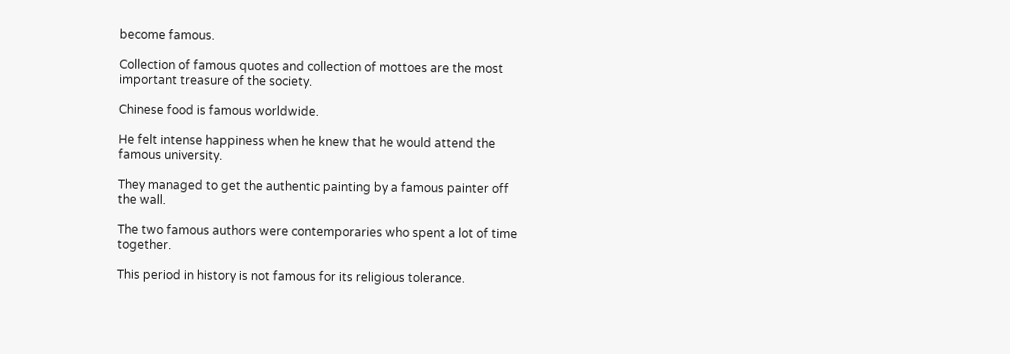become famous.

Collection of famous quotes and collection of mottoes are the most important treasure of the society.

Chinese food is famous worldwide.

He felt intense happiness when he knew that he would attend the famous university.

They managed to get the authentic painting by a famous painter off the wall.

The two famous authors were contemporaries who spent a lot of time together.

This period in history is not famous for its religious tolerance.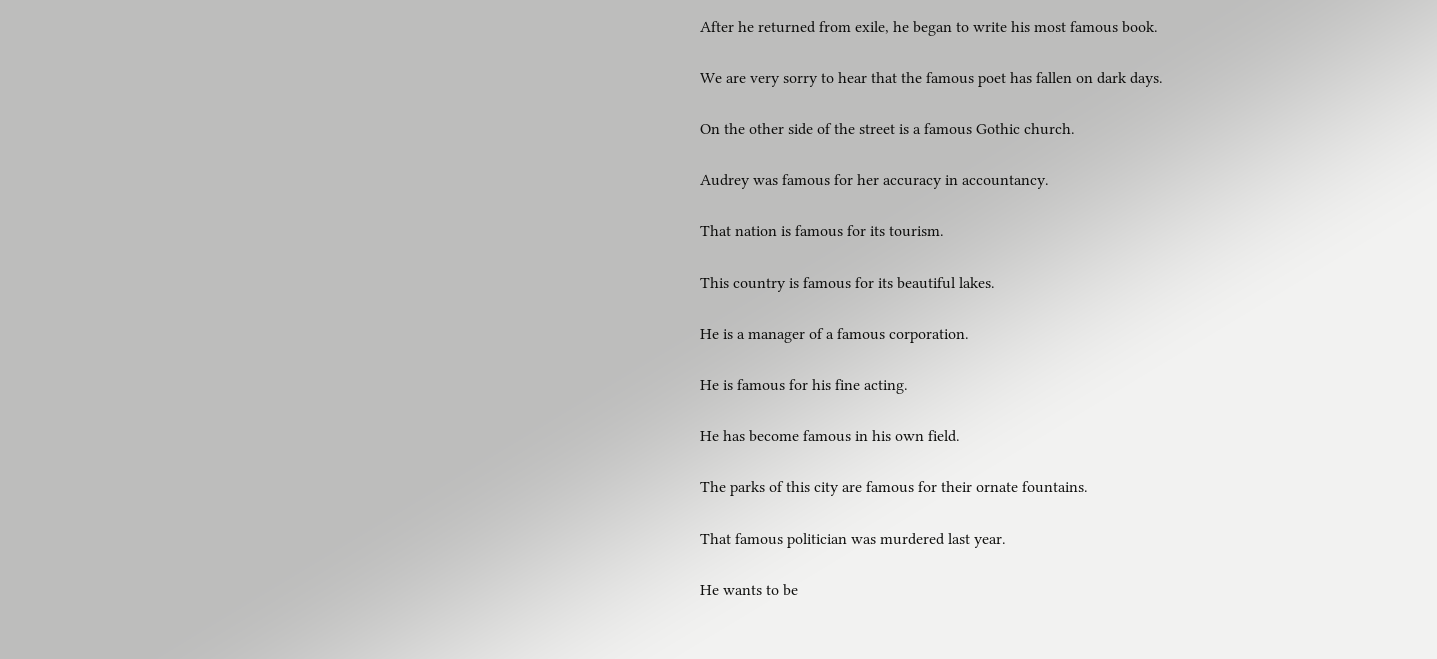After he returned from exile, he began to write his most famous book.

We are very sorry to hear that the famous poet has fallen on dark days.

On the other side of the street is a famous Gothic church.

Audrey was famous for her accuracy in accountancy.

That nation is famous for its tourism.

This country is famous for its beautiful lakes.

He is a manager of a famous corporation.

He is famous for his fine acting.

He has become famous in his own field.

The parks of this city are famous for their ornate fountains.

That famous politician was murdered last year.

He wants to be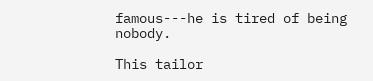famous---he is tired of being nobody.

This tailor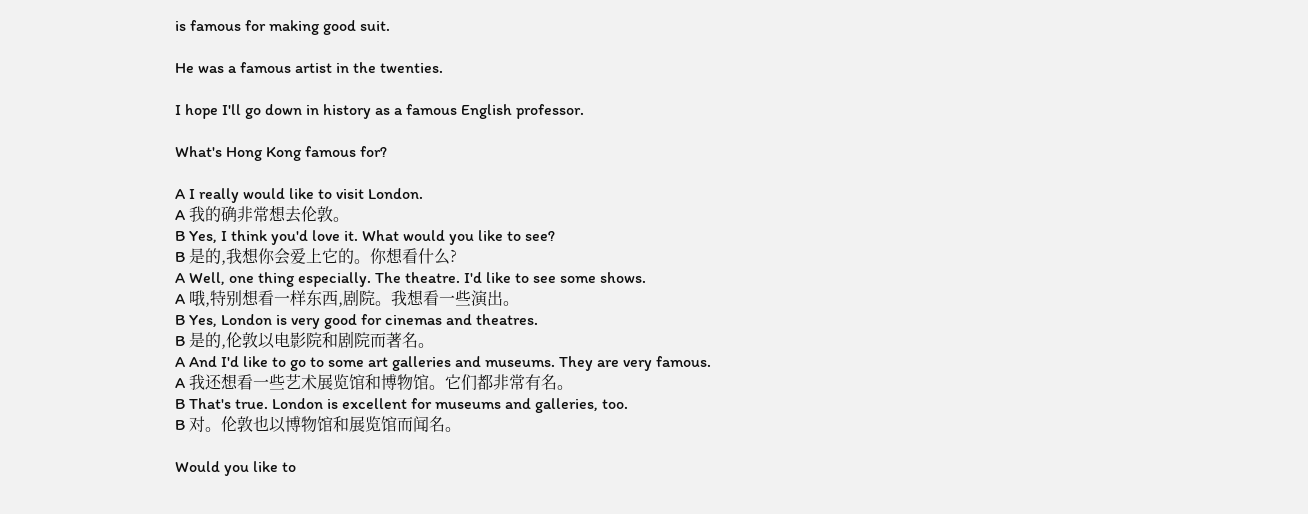is famous for making good suit.

He was a famous artist in the twenties.

I hope I'll go down in history as a famous English professor.

What's Hong Kong famous for?

A I really would like to visit London.
A 我的确非常想去伦敦。
B Yes, I think you'd love it. What would you like to see?
B 是的,我想你会爱上它的。你想看什么?
A Well, one thing especially. The theatre. I'd like to see some shows.
A 哦,特别想看一样东西,剧院。我想看一些演出。
B Yes, London is very good for cinemas and theatres.
B 是的,伦敦以电影院和剧院而著名。
A And I'd like to go to some art galleries and museums. They are very famous.
A 我还想看一些艺术展览馆和博物馆。它们都非常有名。
B That's true. London is excellent for museums and galleries, too.
B 对。伦敦也以博物馆和展览馆而闻名。

Would you like to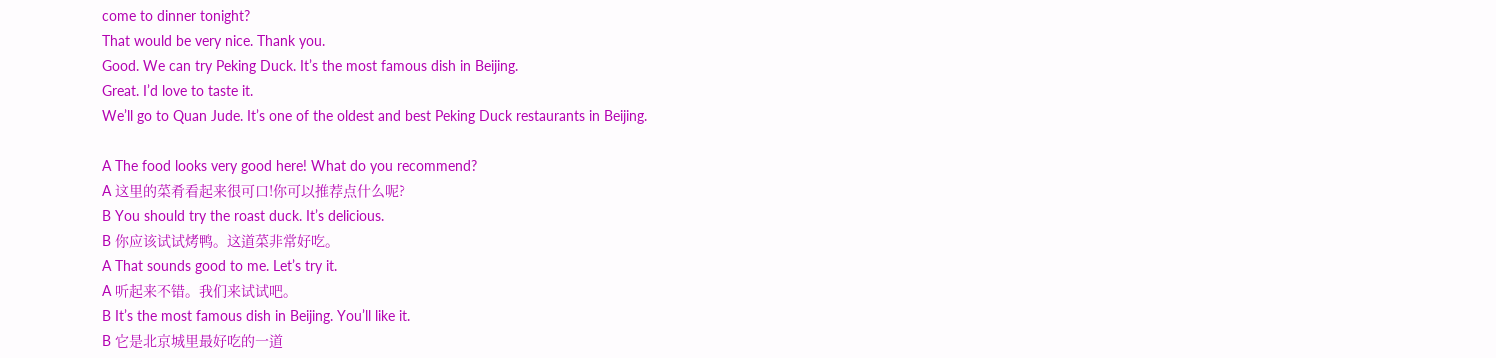come to dinner tonight?
That would be very nice. Thank you.
Good. We can try Peking Duck. It’s the most famous dish in Beijing.
Great. I’d love to taste it.
We’ll go to Quan Jude. It’s one of the oldest and best Peking Duck restaurants in Beijing.

A The food looks very good here! What do you recommend?
A 这里的菜肴看起来很可口!你可以推荐点什么呢?
B You should try the roast duck. It’s delicious.
B 你应该试试烤鸭。这道菜非常好吃。
A That sounds good to me. Let’s try it.
A 听起来不错。我们来试试吧。
B It’s the most famous dish in Beijing. You’ll like it.
B 它是北京城里最好吃的一道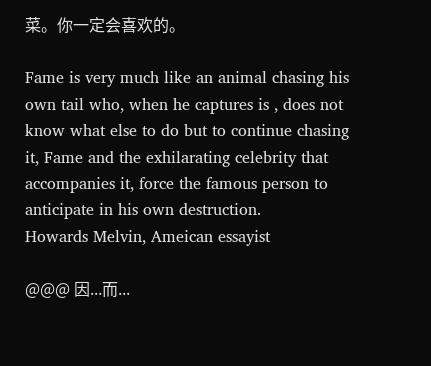菜。你一定会喜欢的。

Fame is very much like an animal chasing his own tail who, when he captures is , does not know what else to do but to continue chasing it, Fame and the exhilarating celebrity that accompanies it, force the famous person to anticipate in his own destruction.
Howards Melvin, Ameican essayist

@@@ 因...而...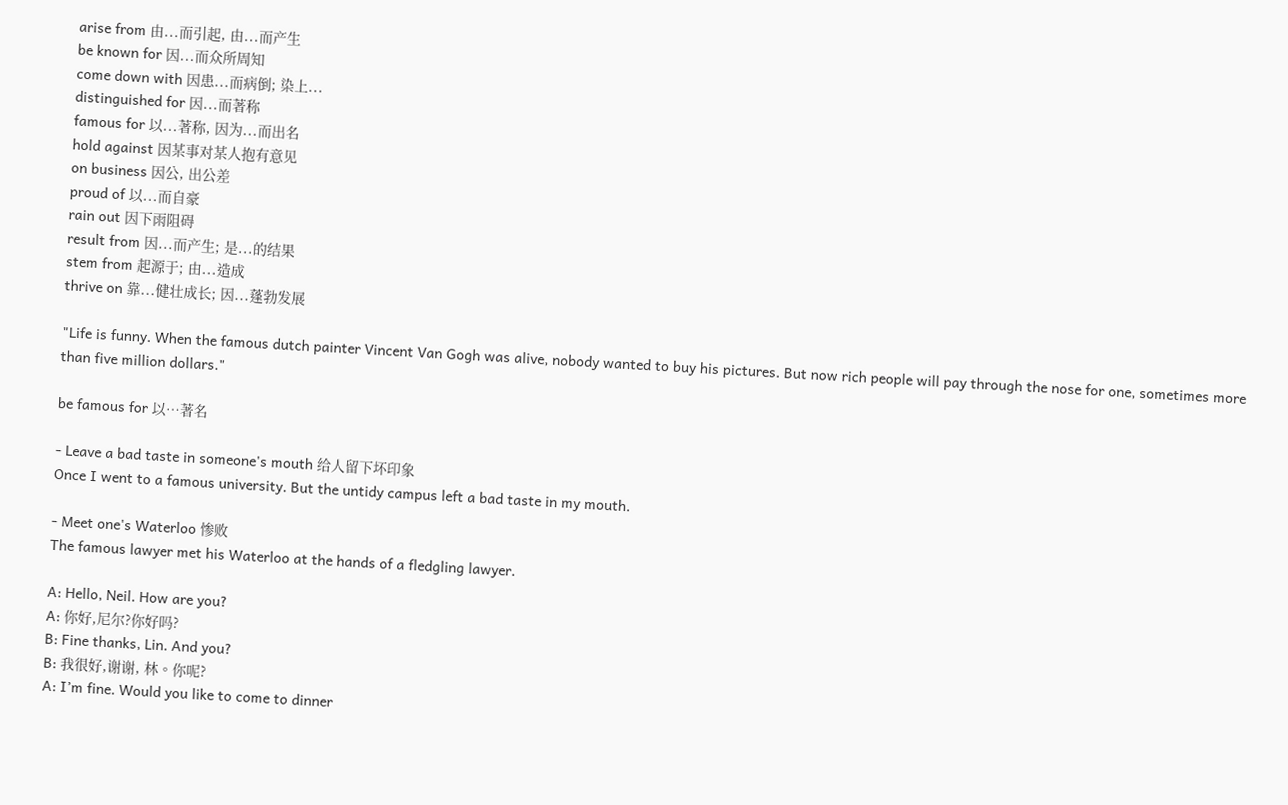arise from 由...而引起, 由...而产生
be known for 因...而众所周知
come down with 因患...而病倒; 染上...
distinguished for 因...而著称
famous for 以...著称, 因为...而出名
hold against 因某事对某人抱有意见
on business 因公, 出公差
proud of 以...而自豪
rain out 因下雨阻碍
result from 因...而产生; 是...的结果
stem from 起源于; 由...造成
thrive on 靠...健壮成长; 因...蓬勃发展

"Life is funny. When the famous dutch painter Vincent Van Gogh was alive, nobody wanted to buy his pictures. But now rich people will pay through the nose for one, sometimes more than five million dollars."

be famous for 以…著名

- Leave a bad taste in someone's mouth 给人留下坏印象
Once I went to a famous university. But the untidy campus left a bad taste in my mouth.

- Meet one's Waterloo 惨败
The famous lawyer met his Waterloo at the hands of a fledgling lawyer.

A: Hello, Neil. How are you?
A: 你好,尼尔?你好吗?
B: Fine thanks, Lin. And you?
B: 我很好,谢谢, 林。你呢?
A: I’m fine. Would you like to come to dinner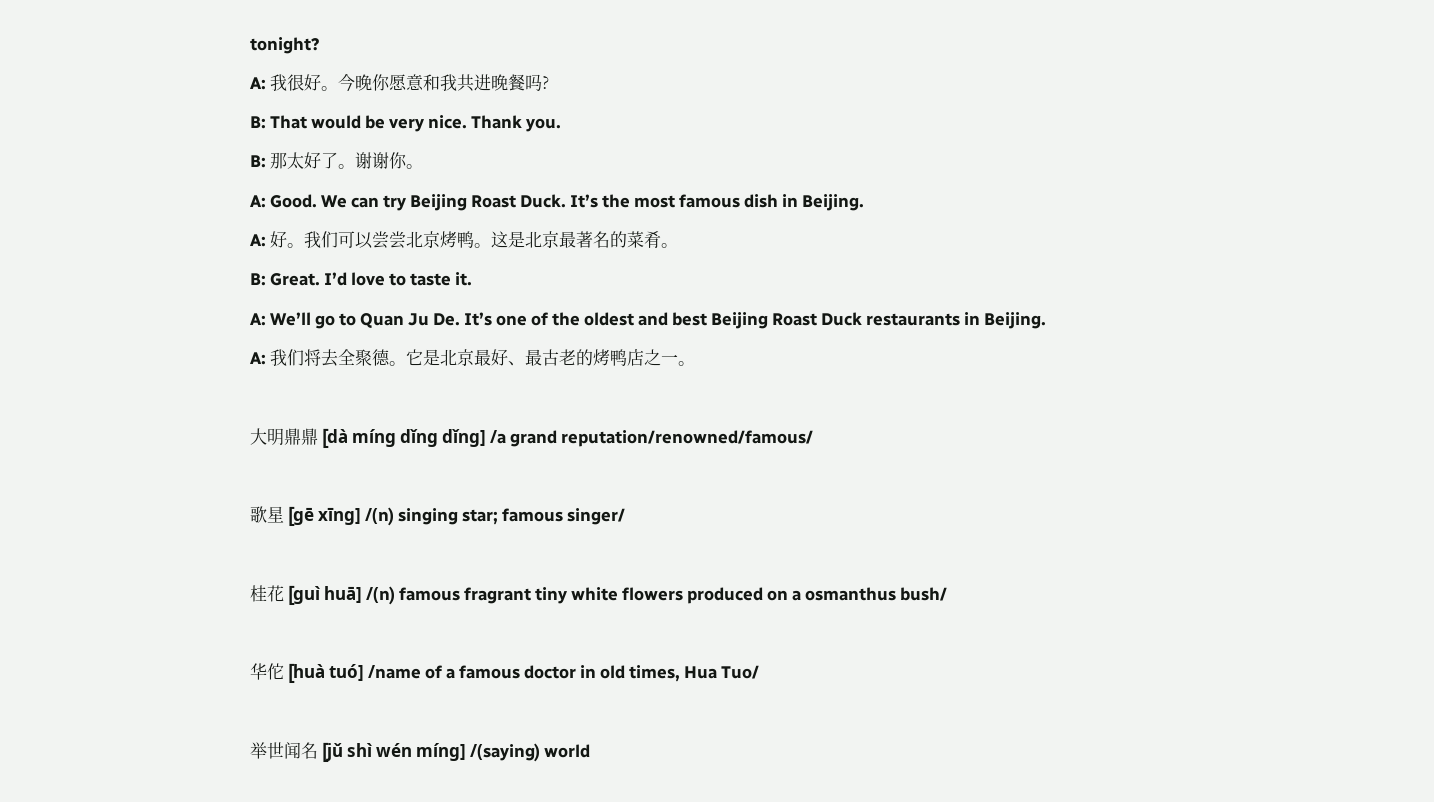tonight?
A: 我很好。今晚你愿意和我共进晚餐吗?
B: That would be very nice. Thank you.
B: 那太好了。谢谢你。
A: Good. We can try Beijing Roast Duck. It’s the most famous dish in Beijing.
A: 好。我们可以尝尝北京烤鸭。这是北京最著名的菜肴。
B: Great. I’d love to taste it.
A: We’ll go to Quan Ju De. It’s one of the oldest and best Beijing Roast Duck restaurants in Beijing.
A: 我们将去全聚德。它是北京最好、最古老的烤鸭店之一。

大明鼎鼎 [dà míng dǐng dǐng] /a grand reputation/renowned/famous/

歌星 [gē xīng] /(n) singing star; famous singer/

桂花 [guì huā] /(n) famous fragrant tiny white flowers produced on a osmanthus bush/

华佗 [huà tuó] /name of a famous doctor in old times, Hua Tuo/

举世闻名 [jǔ shì wén míng] /(saying) world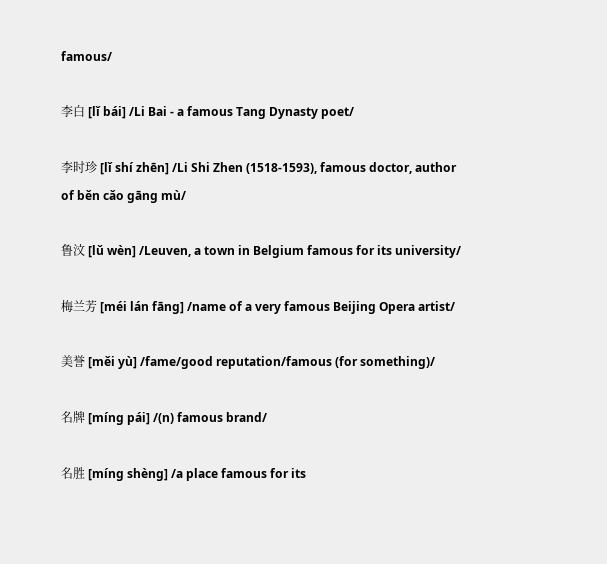famous/

李白 [lǐ bái] /Li Bai - a famous Tang Dynasty poet/

李时珍 [lǐ shí zhēn] /Li Shi Zhen (1518-1593), famous doctor, author of běn cǎo gāng mù/

鲁汶 [lǔ wèn] /Leuven, a town in Belgium famous for its university/

梅兰芳 [méi lán fāng] /name of a very famous Beijing Opera artist/

美誉 [měi yù] /fame/good reputation/famous (for something)/

名牌 [míng pái] /(n) famous brand/

名胜 [míng shèng] /a place famous for its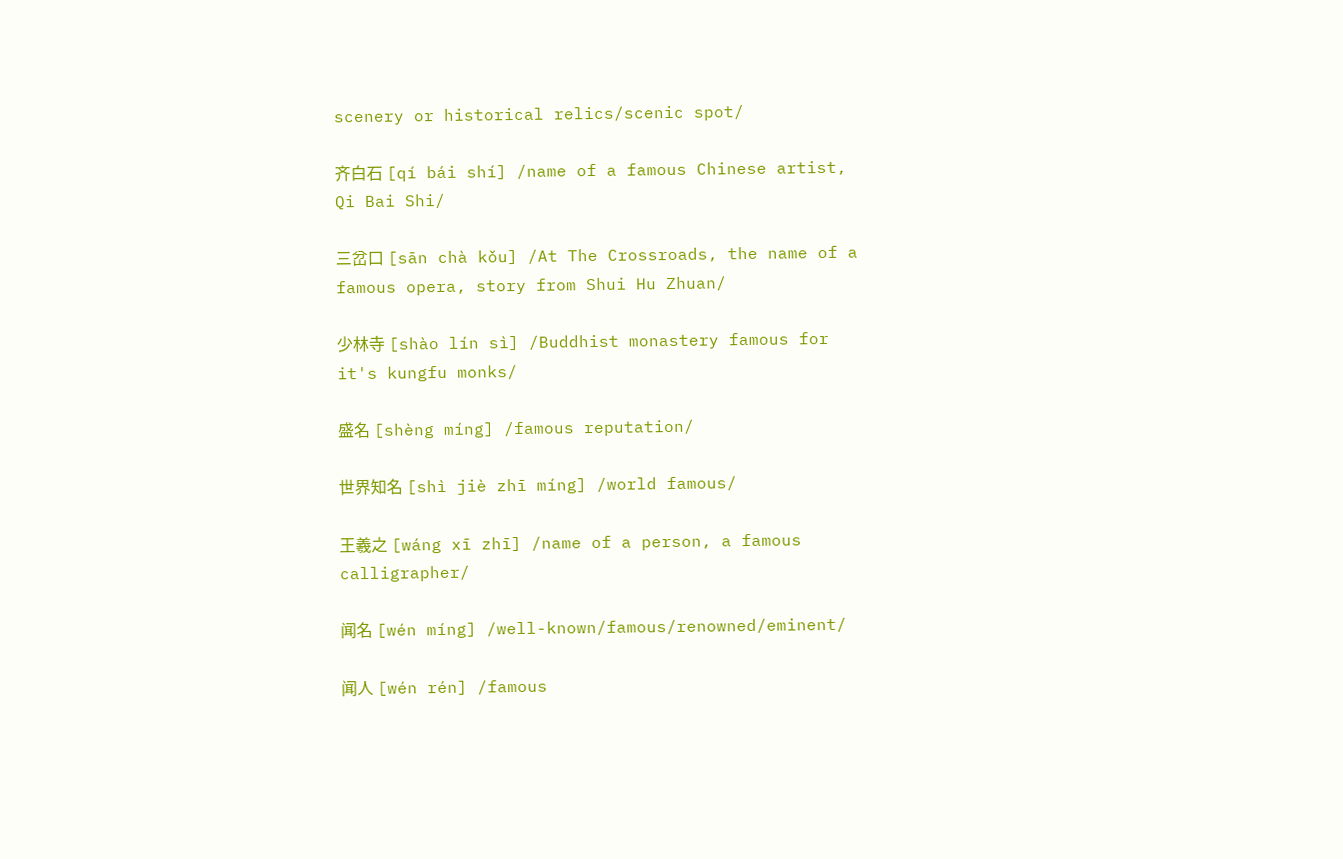scenery or historical relics/scenic spot/

齐白石 [qí bái shí] /name of a famous Chinese artist, Qi Bai Shi/

三岔口 [sān chà kǒu] /At The Crossroads, the name of a famous opera, story from Shui Hu Zhuan/

少林寺 [shào lín sì] /Buddhist monastery famous for it's kungfu monks/

盛名 [shèng míng] /famous reputation/

世界知名 [shì jiè zhī míng] /world famous/

王羲之 [wáng xī zhī] /name of a person, a famous calligrapher/

闻名 [wén míng] /well-known/famous/renowned/eminent/

闻人 [wén rén] /famous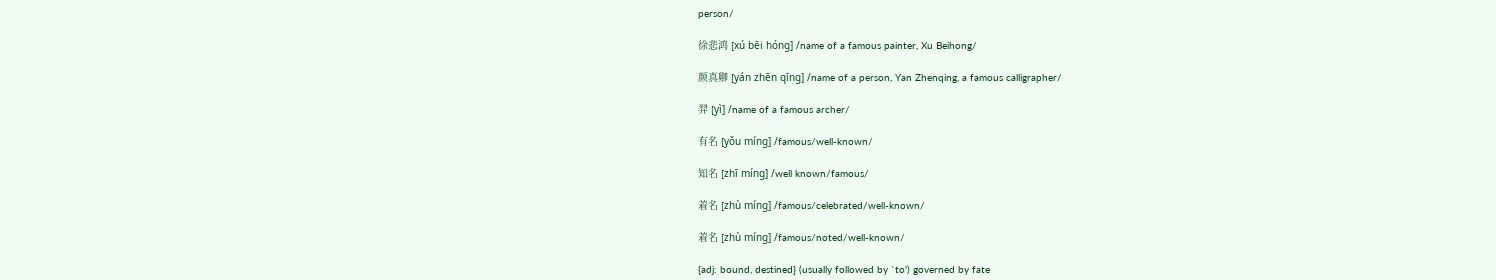person/

徐悲鸿 [xú bēi hóng] /name of a famous painter, Xu Beihong/

颜真卿 [yán zhēn qīng] /name of a person, Yan Zhenqing, a famous calligrapher/

羿 [yì] /name of a famous archer/

有名 [yǒu míng] /famous/well-known/

知名 [zhī míng] /well known/famous/

着名 [zhù míng] /famous/celebrated/well-known/

着名 [zhù míng] /famous/noted/well-known/

{adj: bound, destined} (usually followed by `to') governed by fate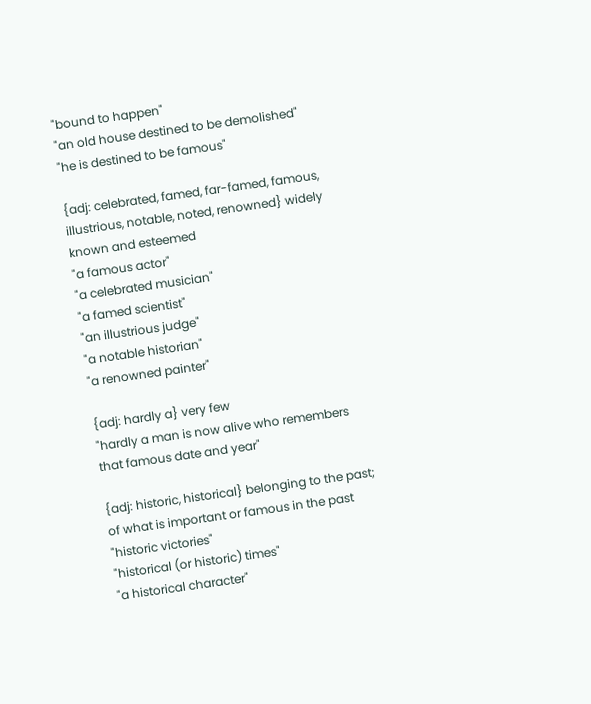"bound to happen"
"an old house destined to be demolished"
"he is destined to be famous"

{adj: celebrated, famed, far-famed, famous, illustrious, notable, noted, renowned} widely known and esteemed
"a famous actor"
"a celebrated musician"
"a famed scientist"
"an illustrious judge"
"a notable historian"
"a renowned painter"

{adj: hardly a} very few
"hardly a man is now alive who remembers that famous date and year"

{adj: historic, historical} belonging to the past; of what is important or famous in the past
"historic victories"
"historical (or historic) times"
"a historical character"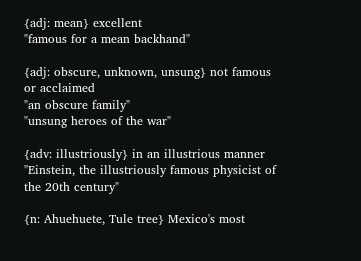{adj: mean} excellent
"famous for a mean backhand"

{adj: obscure, unknown, unsung} not famous or acclaimed
"an obscure family"
"unsung heroes of the war"

{adv: illustriously} in an illustrious manner
"Einstein, the illustriously famous physicist of the 20th century"

{n: Ahuehuete, Tule tree} Mexico's most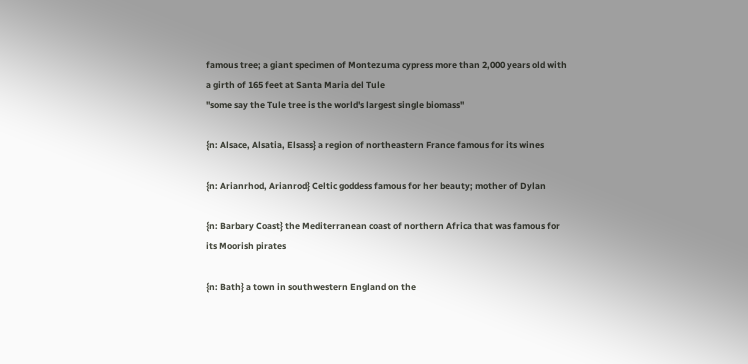famous tree; a giant specimen of Montezuma cypress more than 2,000 years old with a girth of 165 feet at Santa Maria del Tule
"some say the Tule tree is the world's largest single biomass"

{n: Alsace, Alsatia, Elsass} a region of northeastern France famous for its wines

{n: Arianrhod, Arianrod} Celtic goddess famous for her beauty; mother of Dylan

{n: Barbary Coast} the Mediterranean coast of northern Africa that was famous for its Moorish pirates

{n: Bath} a town in southwestern England on the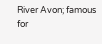River Avon; famous for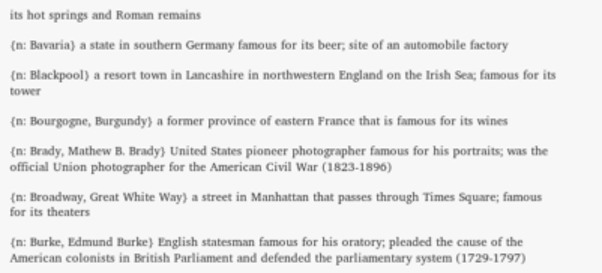its hot springs and Roman remains

{n: Bavaria} a state in southern Germany famous for its beer; site of an automobile factory

{n: Blackpool} a resort town in Lancashire in northwestern England on the Irish Sea; famous for its tower

{n: Bourgogne, Burgundy} a former province of eastern France that is famous for its wines

{n: Brady, Mathew B. Brady} United States pioneer photographer famous for his portraits; was the official Union photographer for the American Civil War (1823-1896)

{n: Broadway, Great White Way} a street in Manhattan that passes through Times Square; famous for its theaters

{n: Burke, Edmund Burke} English statesman famous for his oratory; pleaded the cause of the American colonists in British Parliament and defended the parliamentary system (1729-1797)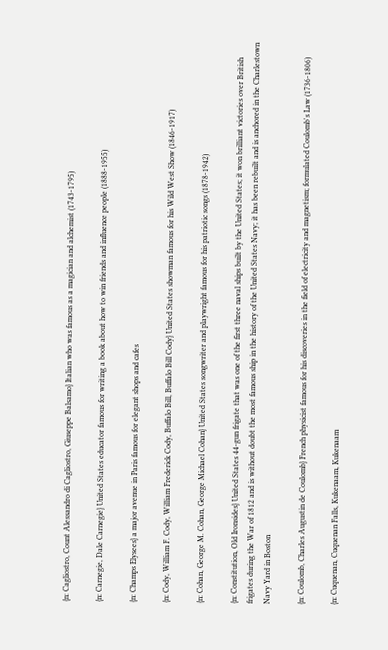{n: Cagliostro, Count Alessandro di Cagliostro, Giuseppe Balsamo} Italian who was famous as a magician and alchemist (1743-1795)

{n: Carnegie, Dale Carnegie} United States educator famous for writing a book about how to win friends and influence people (1888-1955)

{n: Champs Elysees} a major avenue in Paris famous for elegant shops and cafes

{n: Cody, William F. Cody, William Frederick Cody, Buffalo Bill, Buffalo Bill Cody} United States showman famous for his Wild West Show (1846-1917)

{n: Cohan, George M. Cohan, George Michael Cohan} United States songwriter and playwright famous for his patriotic songs (1878-1942)

{n: Constitution, Old Ironsides} United States 44-gun frigate that was one of the first three naval ships built by the United States; it won brilliant victories over British frigates during the War of 1812 and is without doubt the most famous ship in the history of the United States Navy; it has been rebuilt and is anchored in the Charlestown Navy Yard in Boston

{n: Coulomb, Charles Augustin de Coulomb} French physicist famous for his discoveries in the field of electricity and magnetism; formulated Coulomb's Law (1736-1806)

{n: Cuquenan, Cuquenan Falls, Kukenaam, Kukenaam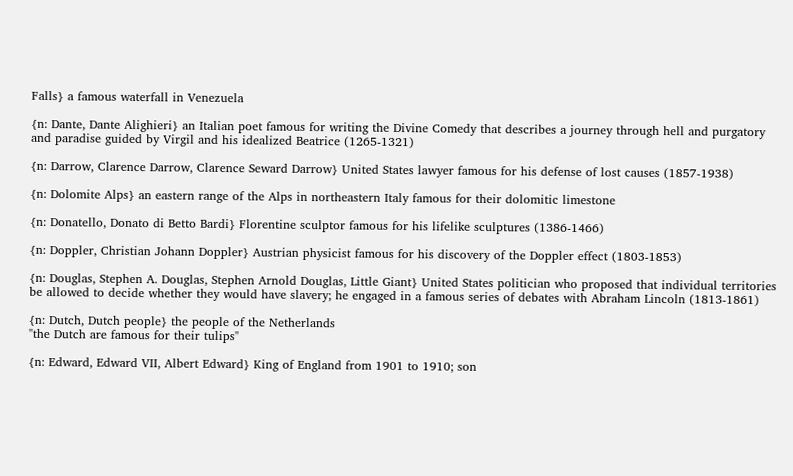Falls} a famous waterfall in Venezuela

{n: Dante, Dante Alighieri} an Italian poet famous for writing the Divine Comedy that describes a journey through hell and purgatory and paradise guided by Virgil and his idealized Beatrice (1265-1321)

{n: Darrow, Clarence Darrow, Clarence Seward Darrow} United States lawyer famous for his defense of lost causes (1857-1938)

{n: Dolomite Alps} an eastern range of the Alps in northeastern Italy famous for their dolomitic limestone

{n: Donatello, Donato di Betto Bardi} Florentine sculptor famous for his lifelike sculptures (1386-1466)

{n: Doppler, Christian Johann Doppler} Austrian physicist famous for his discovery of the Doppler effect (1803-1853)

{n: Douglas, Stephen A. Douglas, Stephen Arnold Douglas, Little Giant} United States politician who proposed that individual territories be allowed to decide whether they would have slavery; he engaged in a famous series of debates with Abraham Lincoln (1813-1861)

{n: Dutch, Dutch people} the people of the Netherlands
"the Dutch are famous for their tulips"

{n: Edward, Edward VII, Albert Edward} King of England from 1901 to 1910; son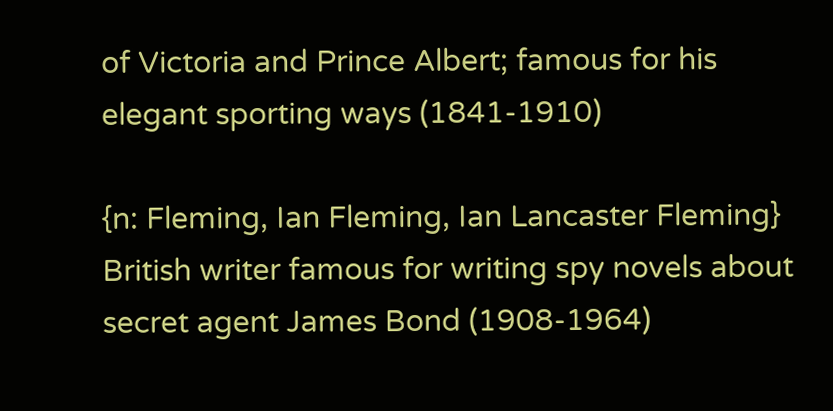of Victoria and Prince Albert; famous for his elegant sporting ways (1841-1910)

{n: Fleming, Ian Fleming, Ian Lancaster Fleming} British writer famous for writing spy novels about secret agent James Bond (1908-1964)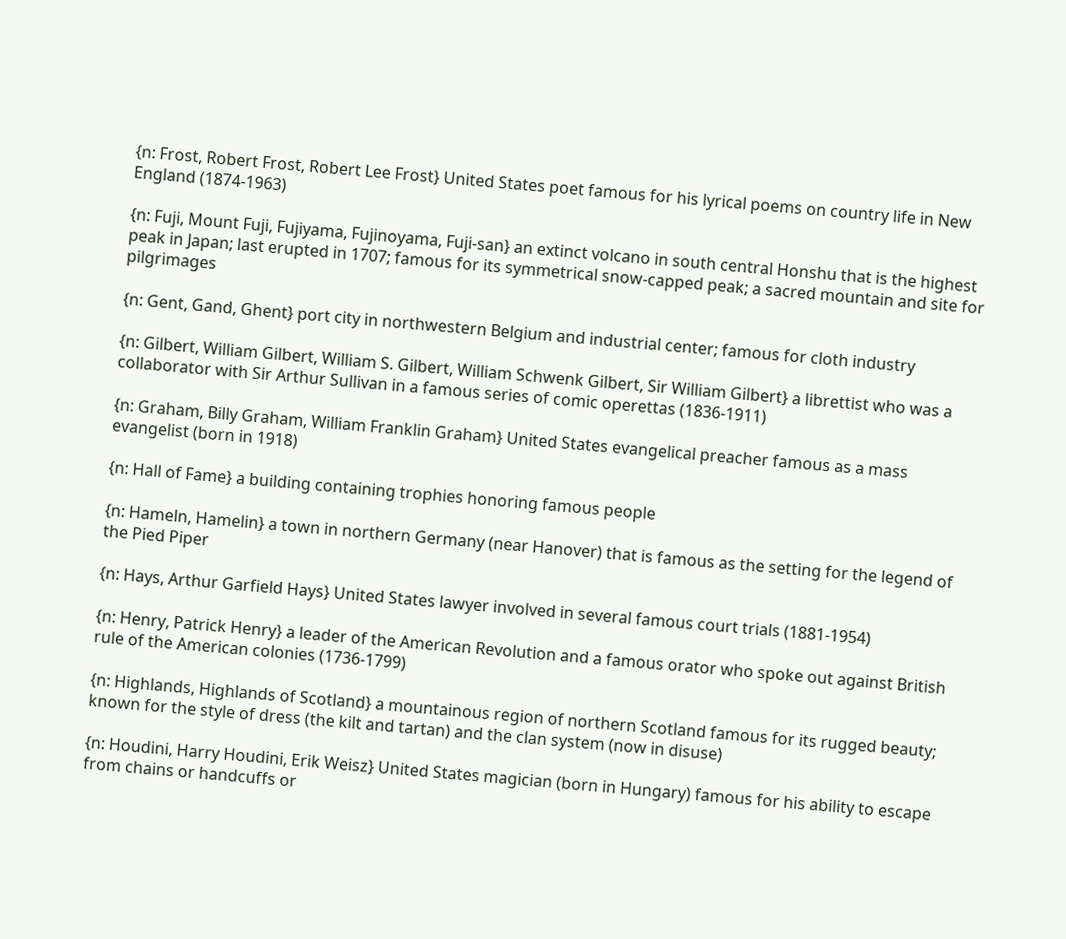{n: Frost, Robert Frost, Robert Lee Frost} United States poet famous for his lyrical poems on country life in New England (1874-1963)

{n: Fuji, Mount Fuji, Fujiyama, Fujinoyama, Fuji-san} an extinct volcano in south central Honshu that is the highest peak in Japan; last erupted in 1707; famous for its symmetrical snow-capped peak; a sacred mountain and site for pilgrimages

{n: Gent, Gand, Ghent} port city in northwestern Belgium and industrial center; famous for cloth industry

{n: Gilbert, William Gilbert, William S. Gilbert, William Schwenk Gilbert, Sir William Gilbert} a librettist who was a collaborator with Sir Arthur Sullivan in a famous series of comic operettas (1836-1911)

{n: Graham, Billy Graham, William Franklin Graham} United States evangelical preacher famous as a mass evangelist (born in 1918)

{n: Hall of Fame} a building containing trophies honoring famous people

{n: Hameln, Hamelin} a town in northern Germany (near Hanover) that is famous as the setting for the legend of the Pied Piper

{n: Hays, Arthur Garfield Hays} United States lawyer involved in several famous court trials (1881-1954)

{n: Henry, Patrick Henry} a leader of the American Revolution and a famous orator who spoke out against British rule of the American colonies (1736-1799)

{n: Highlands, Highlands of Scotland} a mountainous region of northern Scotland famous for its rugged beauty; known for the style of dress (the kilt and tartan) and the clan system (now in disuse)

{n: Houdini, Harry Houdini, Erik Weisz} United States magician (born in Hungary) famous for his ability to escape from chains or handcuffs or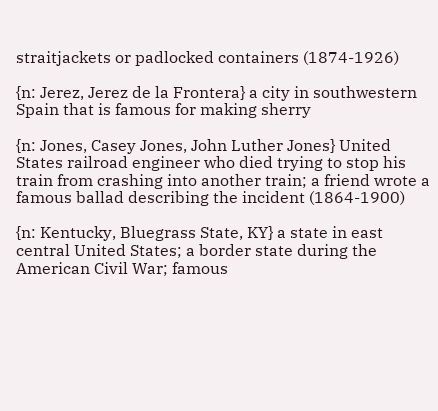straitjackets or padlocked containers (1874-1926)

{n: Jerez, Jerez de la Frontera} a city in southwestern Spain that is famous for making sherry

{n: Jones, Casey Jones, John Luther Jones} United States railroad engineer who died trying to stop his train from crashing into another train; a friend wrote a famous ballad describing the incident (1864-1900)

{n: Kentucky, Bluegrass State, KY} a state in east central United States; a border state during the American Civil War; famous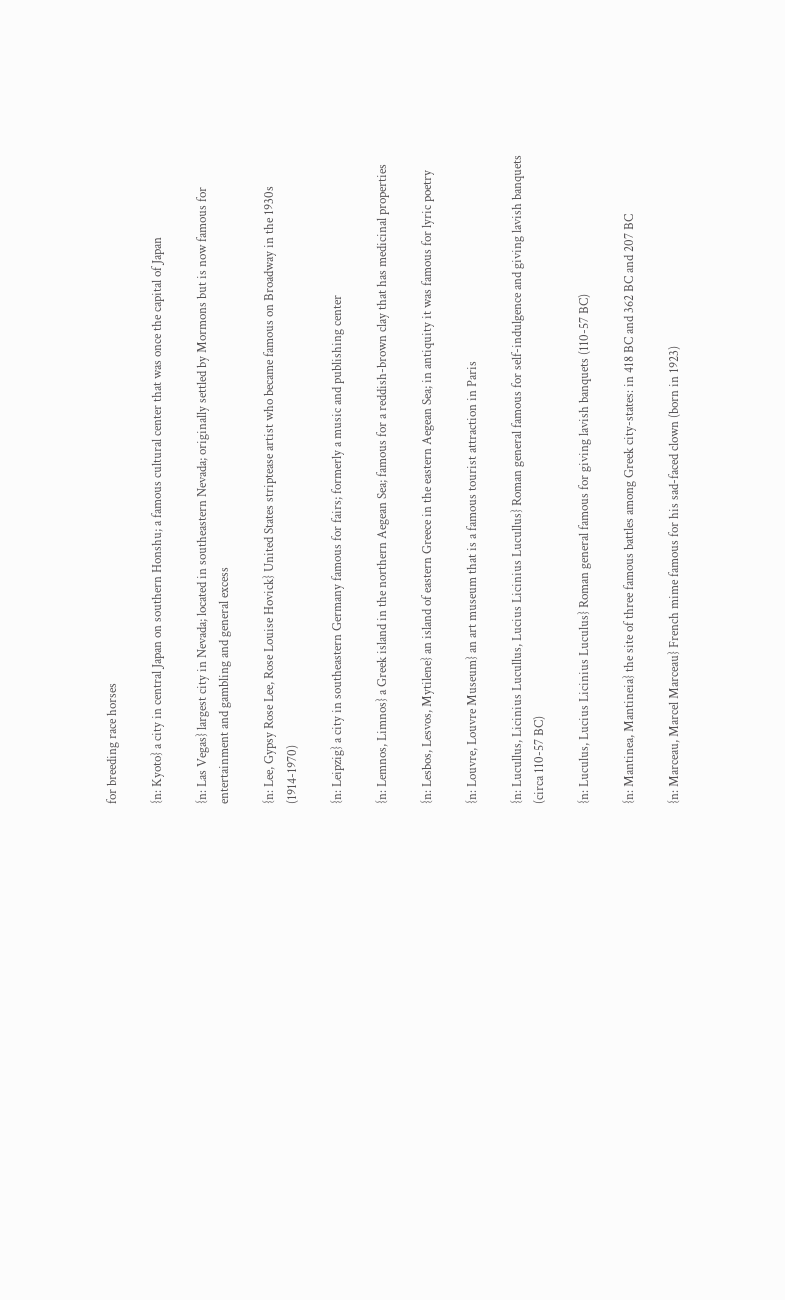for breeding race horses

{n: Kyoto} a city in central Japan on southern Honshu; a famous cultural center that was once the capital of Japan

{n: Las Vegas} largest city in Nevada; located in southeastern Nevada; originally settled by Mormons but is now famous for entertainment and gambling and general excess

{n: Lee, Gypsy Rose Lee, Rose Louise Hovick} United States striptease artist who became famous on Broadway in the 1930s (1914-1970)

{n: Leipzig} a city in southeastern Germany famous for fairs; formerly a music and publishing center

{n: Lemnos, Limnos} a Greek island in the northern Aegean Sea; famous for a reddish-brown clay that has medicinal properties

{n: Lesbos, Lesvos, Mytilene} an island of eastern Greece in the eastern Aegean Sea; in antiquity it was famous for lyric poetry

{n: Louvre, Louvre Museum} an art museum that is a famous tourist attraction in Paris

{n: Lucullus, Licinius Lucullus, Lucius Licinius Lucullus} Roman general famous for self-indulgence and giving lavish banquets (circa 110-57 BC)

{n: Luculus, Lucius Licinius Luculus} Roman general famous for giving lavish banquets (110-57 BC)

{n: Mantinea, Mantineia} the site of three famous battles among Greek city-states: in 418 BC and 362 BC and 207 BC

{n: Marceau, Marcel Marceau} French mime famous for his sad-faced clown (born in 1923)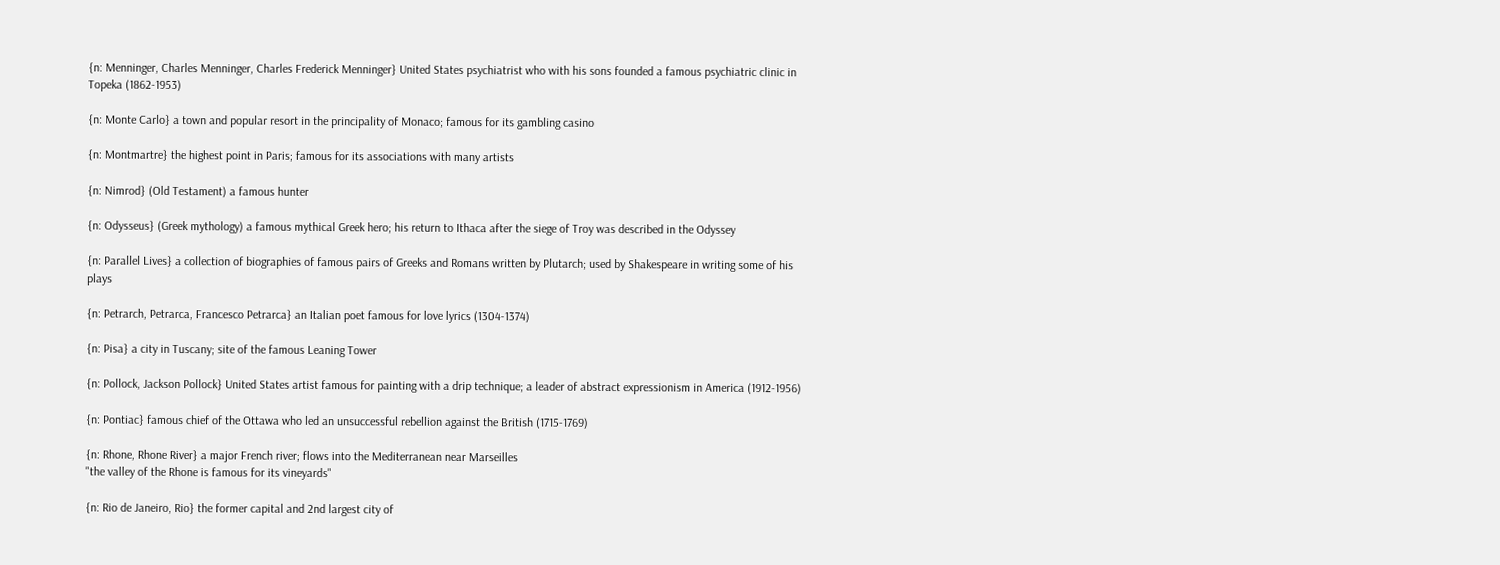{n: Menninger, Charles Menninger, Charles Frederick Menninger} United States psychiatrist who with his sons founded a famous psychiatric clinic in Topeka (1862-1953)

{n: Monte Carlo} a town and popular resort in the principality of Monaco; famous for its gambling casino

{n: Montmartre} the highest point in Paris; famous for its associations with many artists

{n: Nimrod} (Old Testament) a famous hunter

{n: Odysseus} (Greek mythology) a famous mythical Greek hero; his return to Ithaca after the siege of Troy was described in the Odyssey

{n: Parallel Lives} a collection of biographies of famous pairs of Greeks and Romans written by Plutarch; used by Shakespeare in writing some of his plays

{n: Petrarch, Petrarca, Francesco Petrarca} an Italian poet famous for love lyrics (1304-1374)

{n: Pisa} a city in Tuscany; site of the famous Leaning Tower

{n: Pollock, Jackson Pollock} United States artist famous for painting with a drip technique; a leader of abstract expressionism in America (1912-1956)

{n: Pontiac} famous chief of the Ottawa who led an unsuccessful rebellion against the British (1715-1769)

{n: Rhone, Rhone River} a major French river; flows into the Mediterranean near Marseilles
"the valley of the Rhone is famous for its vineyards"

{n: Rio de Janeiro, Rio} the former capital and 2nd largest city of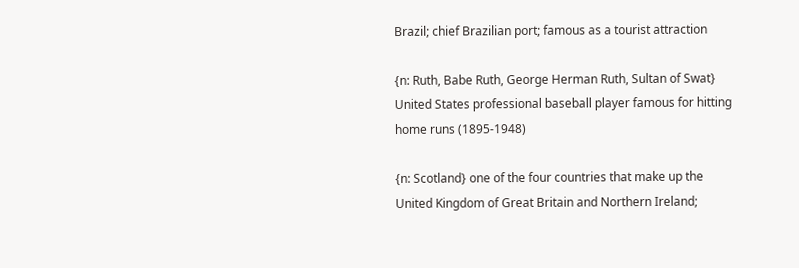Brazil; chief Brazilian port; famous as a tourist attraction

{n: Ruth, Babe Ruth, George Herman Ruth, Sultan of Swat} United States professional baseball player famous for hitting home runs (1895-1948)

{n: Scotland} one of the four countries that make up the United Kingdom of Great Britain and Northern Ireland;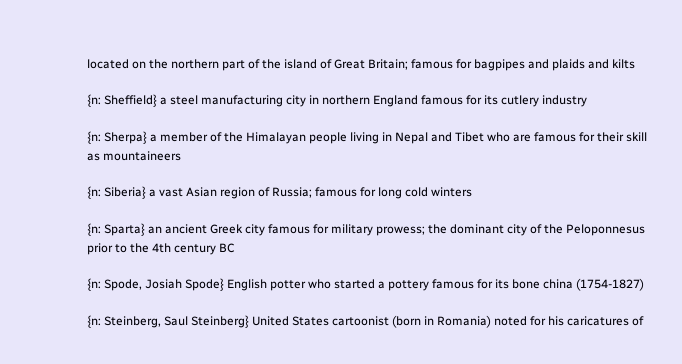located on the northern part of the island of Great Britain; famous for bagpipes and plaids and kilts

{n: Sheffield} a steel manufacturing city in northern England famous for its cutlery industry

{n: Sherpa} a member of the Himalayan people living in Nepal and Tibet who are famous for their skill as mountaineers

{n: Siberia} a vast Asian region of Russia; famous for long cold winters

{n: Sparta} an ancient Greek city famous for military prowess; the dominant city of the Peloponnesus prior to the 4th century BC

{n: Spode, Josiah Spode} English potter who started a pottery famous for its bone china (1754-1827)

{n: Steinberg, Saul Steinberg} United States cartoonist (born in Romania) noted for his caricatures of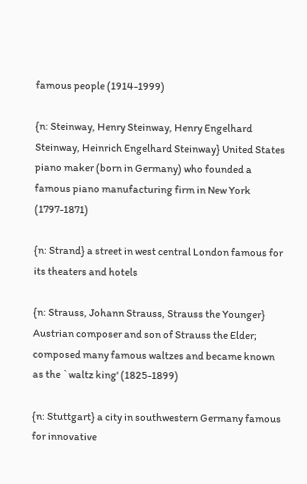famous people (1914-1999)

{n: Steinway, Henry Steinway, Henry Engelhard Steinway, Heinrich Engelhard Steinway} United States piano maker (born in Germany) who founded a famous piano manufacturing firm in New York (1797-1871)

{n: Strand} a street in west central London famous for its theaters and hotels

{n: Strauss, Johann Strauss, Strauss the Younger} Austrian composer and son of Strauss the Elder; composed many famous waltzes and became known as the `waltz king' (1825-1899)

{n: Stuttgart} a city in southwestern Germany famous for innovative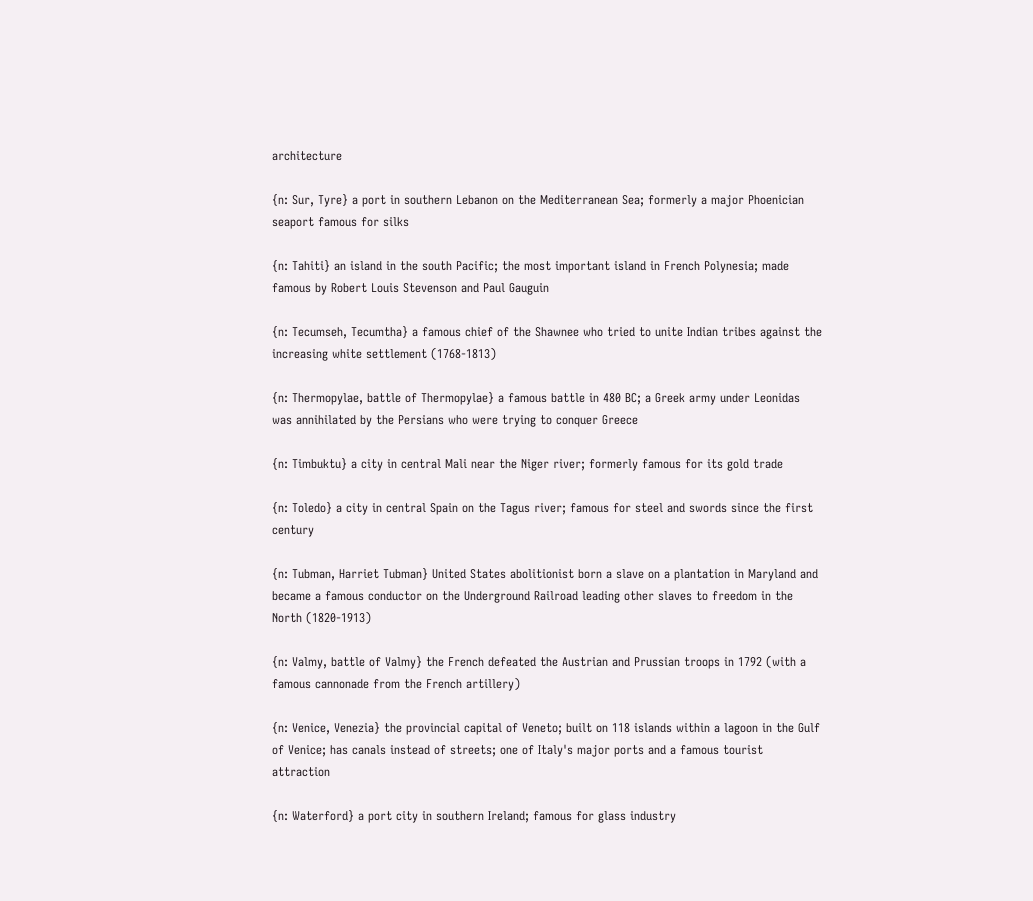architecture

{n: Sur, Tyre} a port in southern Lebanon on the Mediterranean Sea; formerly a major Phoenician seaport famous for silks

{n: Tahiti} an island in the south Pacific; the most important island in French Polynesia; made famous by Robert Louis Stevenson and Paul Gauguin

{n: Tecumseh, Tecumtha} a famous chief of the Shawnee who tried to unite Indian tribes against the increasing white settlement (1768-1813)

{n: Thermopylae, battle of Thermopylae} a famous battle in 480 BC; a Greek army under Leonidas was annihilated by the Persians who were trying to conquer Greece

{n: Timbuktu} a city in central Mali near the Niger river; formerly famous for its gold trade

{n: Toledo} a city in central Spain on the Tagus river; famous for steel and swords since the first century

{n: Tubman, Harriet Tubman} United States abolitionist born a slave on a plantation in Maryland and became a famous conductor on the Underground Railroad leading other slaves to freedom in the North (1820-1913)

{n: Valmy, battle of Valmy} the French defeated the Austrian and Prussian troops in 1792 (with a famous cannonade from the French artillery)

{n: Venice, Venezia} the provincial capital of Veneto; built on 118 islands within a lagoon in the Gulf of Venice; has canals instead of streets; one of Italy's major ports and a famous tourist attraction

{n: Waterford} a port city in southern Ireland; famous for glass industry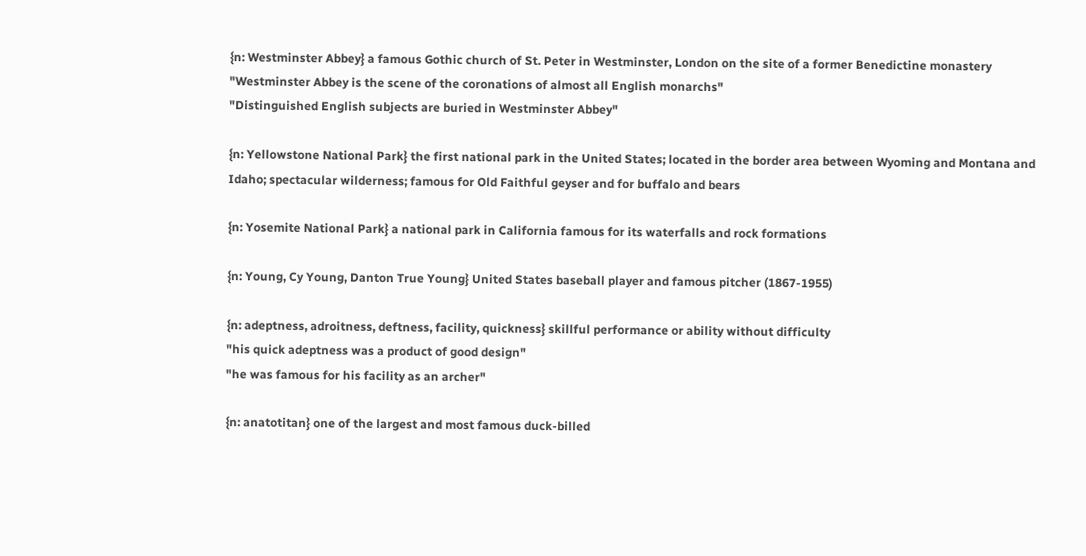{n: Westminster Abbey} a famous Gothic church of St. Peter in Westminster, London on the site of a former Benedictine monastery
"Westminster Abbey is the scene of the coronations of almost all English monarchs"
"Distinguished English subjects are buried in Westminster Abbey"

{n: Yellowstone National Park} the first national park in the United States; located in the border area between Wyoming and Montana and Idaho; spectacular wilderness; famous for Old Faithful geyser and for buffalo and bears

{n: Yosemite National Park} a national park in California famous for its waterfalls and rock formations

{n: Young, Cy Young, Danton True Young} United States baseball player and famous pitcher (1867-1955)

{n: adeptness, adroitness, deftness, facility, quickness} skillful performance or ability without difficulty
"his quick adeptness was a product of good design"
"he was famous for his facility as an archer"

{n: anatotitan} one of the largest and most famous duck-billed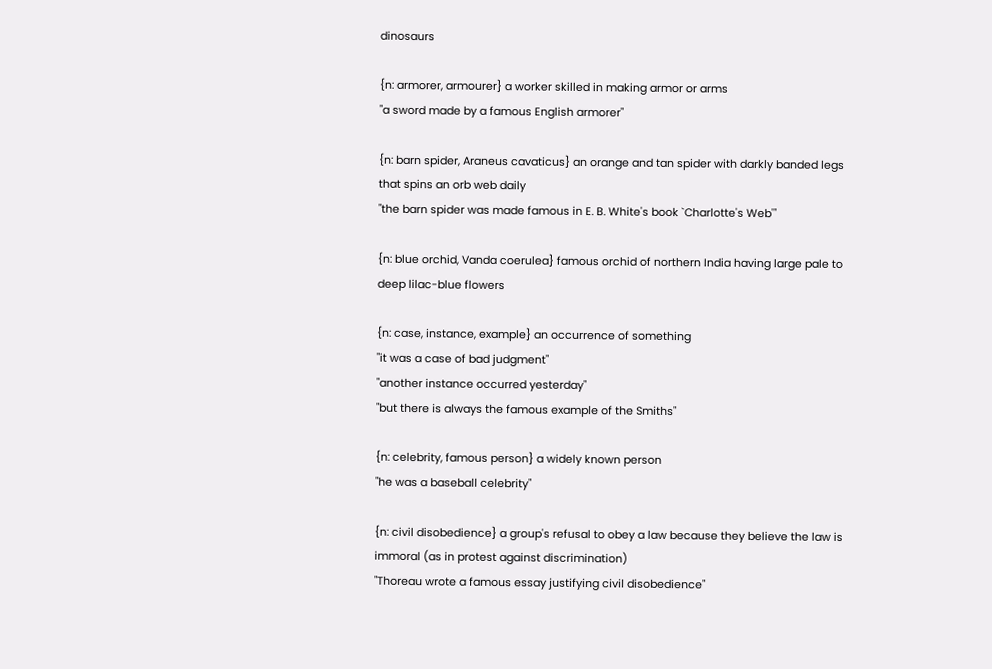dinosaurs

{n: armorer, armourer} a worker skilled in making armor or arms
"a sword made by a famous English armorer"

{n: barn spider, Araneus cavaticus} an orange and tan spider with darkly banded legs that spins an orb web daily
"the barn spider was made famous in E. B. White's book `Charlotte's Web'"

{n: blue orchid, Vanda coerulea} famous orchid of northern India having large pale to deep lilac-blue flowers

{n: case, instance, example} an occurrence of something
"it was a case of bad judgment"
"another instance occurred yesterday"
"but there is always the famous example of the Smiths"

{n: celebrity, famous person} a widely known person
"he was a baseball celebrity"

{n: civil disobedience} a group's refusal to obey a law because they believe the law is immoral (as in protest against discrimination)
"Thoreau wrote a famous essay justifying civil disobedience"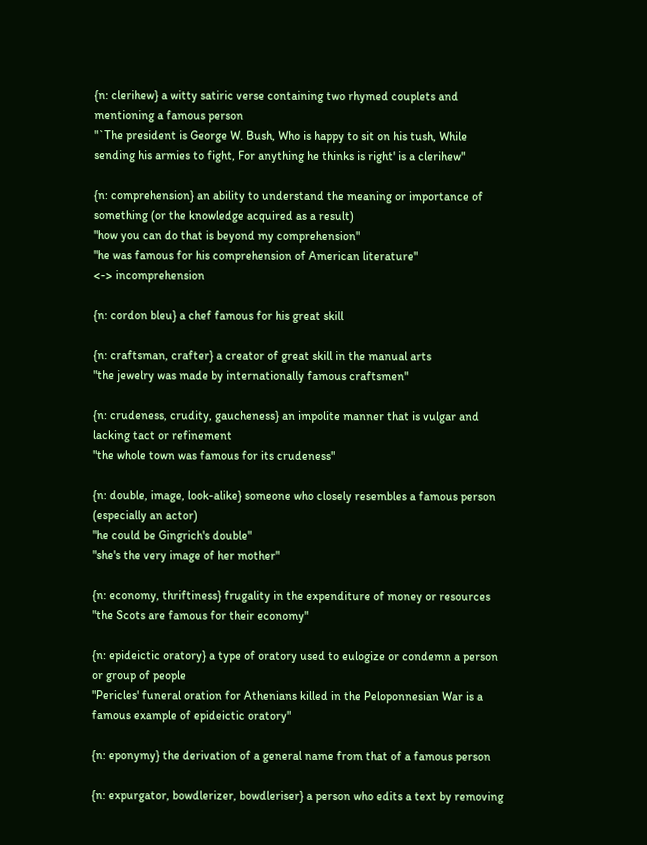{n: clerihew} a witty satiric verse containing two rhymed couplets and mentioning a famous person
"`The president is George W. Bush, Who is happy to sit on his tush, While sending his armies to fight, For anything he thinks is right' is a clerihew"

{n: comprehension} an ability to understand the meaning or importance of something (or the knowledge acquired as a result)
"how you can do that is beyond my comprehension"
"he was famous for his comprehension of American literature"
<-> incomprehension

{n: cordon bleu} a chef famous for his great skill

{n: craftsman, crafter} a creator of great skill in the manual arts
"the jewelry was made by internationally famous craftsmen"

{n: crudeness, crudity, gaucheness} an impolite manner that is vulgar and lacking tact or refinement
"the whole town was famous for its crudeness"

{n: double, image, look-alike} someone who closely resembles a famous person (especially an actor)
"he could be Gingrich's double"
"she's the very image of her mother"

{n: economy, thriftiness} frugality in the expenditure of money or resources
"the Scots are famous for their economy"

{n: epideictic oratory} a type of oratory used to eulogize or condemn a person or group of people
"Pericles' funeral oration for Athenians killed in the Peloponnesian War is a famous example of epideictic oratory"

{n: eponymy} the derivation of a general name from that of a famous person

{n: expurgator, bowdlerizer, bowdleriser} a person who edits a text by removing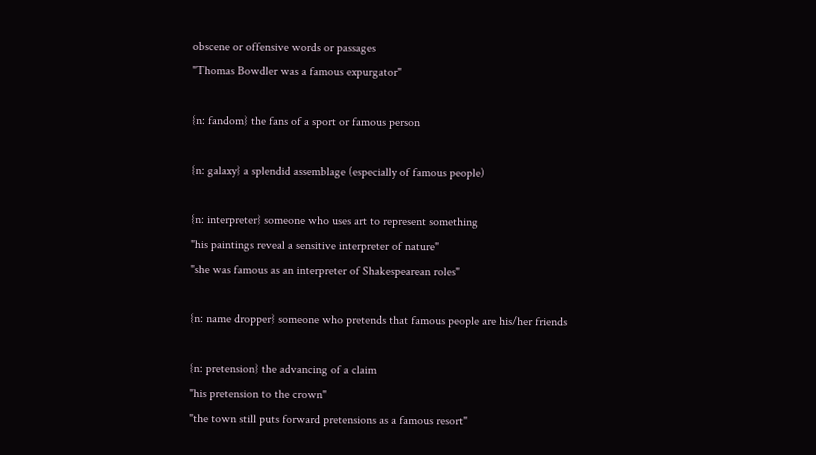obscene or offensive words or passages
"Thomas Bowdler was a famous expurgator"

{n: fandom} the fans of a sport or famous person

{n: galaxy} a splendid assemblage (especially of famous people)

{n: interpreter} someone who uses art to represent something
"his paintings reveal a sensitive interpreter of nature"
"she was famous as an interpreter of Shakespearean roles"

{n: name dropper} someone who pretends that famous people are his/her friends

{n: pretension} the advancing of a claim
"his pretension to the crown"
"the town still puts forward pretensions as a famous resort"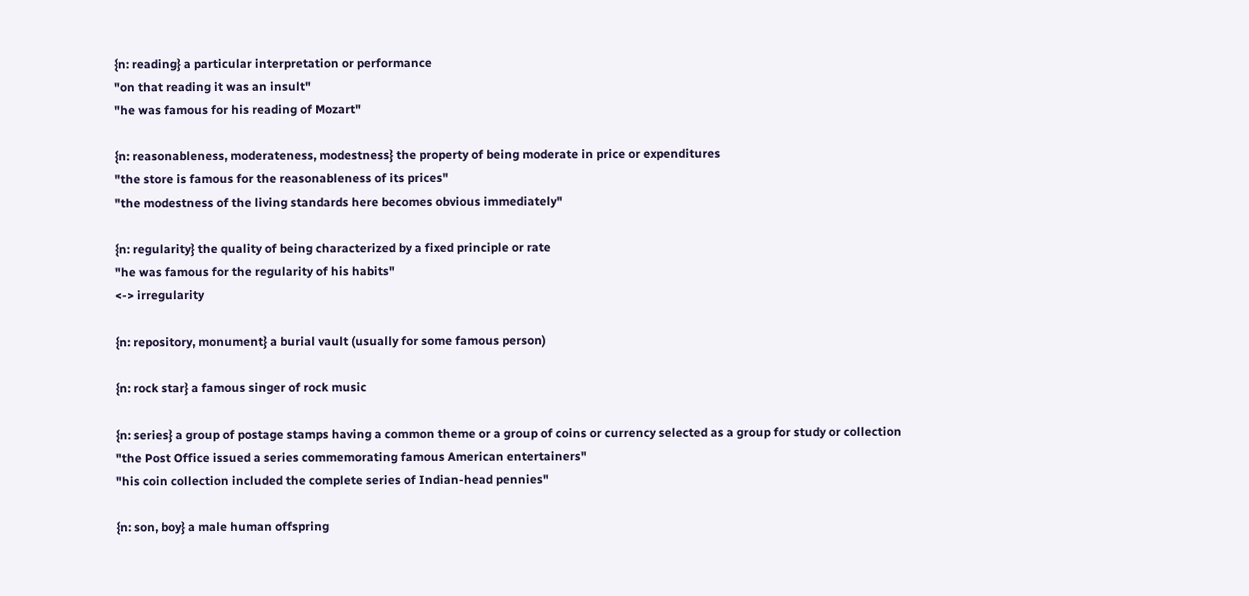{n: reading} a particular interpretation or performance
"on that reading it was an insult"
"he was famous for his reading of Mozart"

{n: reasonableness, moderateness, modestness} the property of being moderate in price or expenditures
"the store is famous for the reasonableness of its prices"
"the modestness of the living standards here becomes obvious immediately"

{n: regularity} the quality of being characterized by a fixed principle or rate
"he was famous for the regularity of his habits"
<-> irregularity

{n: repository, monument} a burial vault (usually for some famous person)

{n: rock star} a famous singer of rock music

{n: series} a group of postage stamps having a common theme or a group of coins or currency selected as a group for study or collection
"the Post Office issued a series commemorating famous American entertainers"
"his coin collection included the complete series of Indian-head pennies"

{n: son, boy} a male human offspring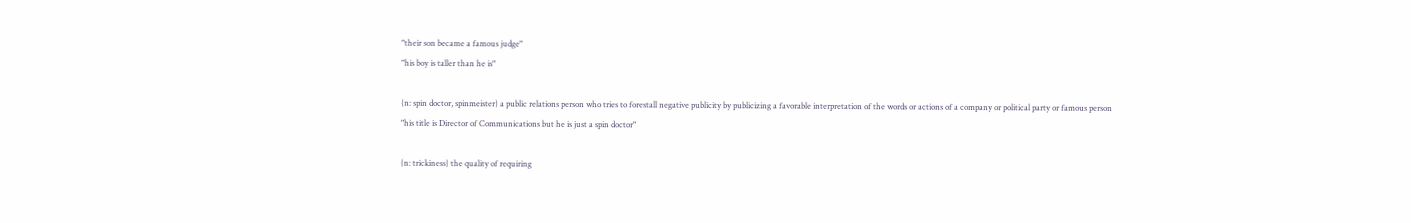"their son became a famous judge"
"his boy is taller than he is"

{n: spin doctor, spinmeister} a public relations person who tries to forestall negative publicity by publicizing a favorable interpretation of the words or actions of a company or political party or famous person
"his title is Director of Communications but he is just a spin doctor"

{n: trickiness} the quality of requiring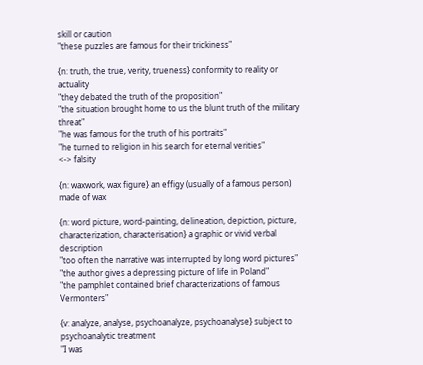skill or caution
"these puzzles are famous for their trickiness"

{n: truth, the true, verity, trueness} conformity to reality or actuality
"they debated the truth of the proposition"
"the situation brought home to us the blunt truth of the military threat"
"he was famous for the truth of his portraits"
"he turned to religion in his search for eternal verities"
<-> falsity

{n: waxwork, wax figure} an effigy (usually of a famous person) made of wax

{n: word picture, word-painting, delineation, depiction, picture, characterization, characterisation} a graphic or vivid verbal description
"too often the narrative was interrupted by long word pictures"
"the author gives a depressing picture of life in Poland"
"the pamphlet contained brief characterizations of famous Vermonters"

{v: analyze, analyse, psychoanalyze, psychoanalyse} subject to psychoanalytic treatment
"I was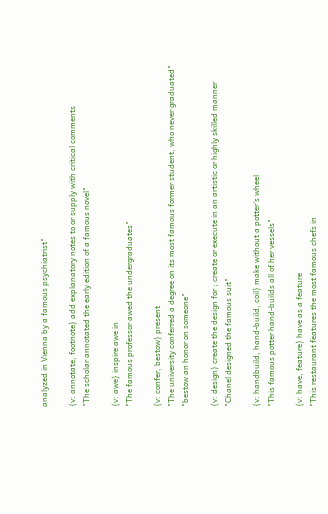analyzed in Vienna by a famous psychiatrist"

{v: annotate, footnote} add explanatory notes to or supply with critical comments
"The scholar annotated the early edition of a famous novel"

{v: awe} inspire awe in
"The famous professor awed the undergraduates"

{v: confer, bestow} present
"The university conferred a degree on its most famous former student, who never graduated"
"bestow an honor on someone"

{v: design} create the design for ; create or execute in an artistic or highly skilled manner
"Chanel designed the famous suit"

{v: handbuild, hand-build, coil} make without a potter's wheel
"This famous potter hand-builds all of her vessels"

{v: have, feature} have as a feature
"This restaurant features the most famous chefs in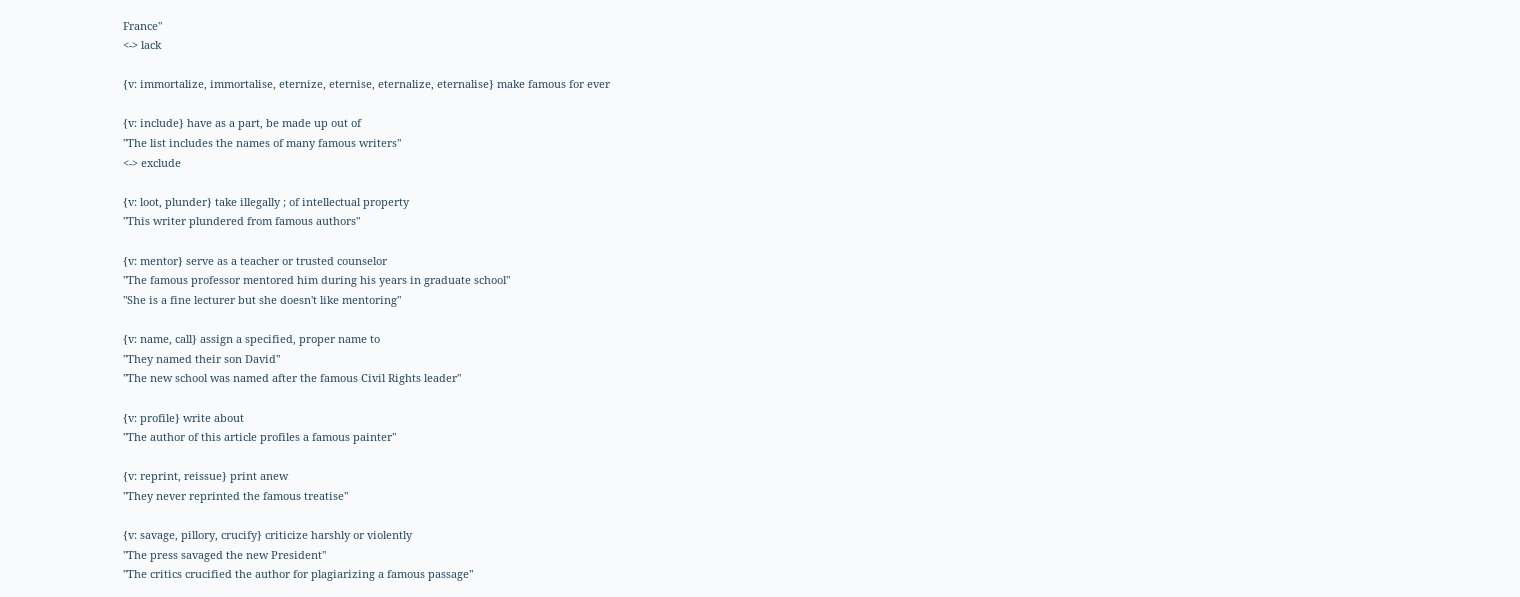France"
<-> lack

{v: immortalize, immortalise, eternize, eternise, eternalize, eternalise} make famous for ever

{v: include} have as a part, be made up out of
"The list includes the names of many famous writers"
<-> exclude

{v: loot, plunder} take illegally ; of intellectual property
"This writer plundered from famous authors"

{v: mentor} serve as a teacher or trusted counselor
"The famous professor mentored him during his years in graduate school"
"She is a fine lecturer but she doesn't like mentoring"

{v: name, call} assign a specified, proper name to
"They named their son David"
"The new school was named after the famous Civil Rights leader"

{v: profile} write about
"The author of this article profiles a famous painter"

{v: reprint, reissue} print anew
"They never reprinted the famous treatise"

{v: savage, pillory, crucify} criticize harshly or violently
"The press savaged the new President"
"The critics crucified the author for plagiarizing a famous passage"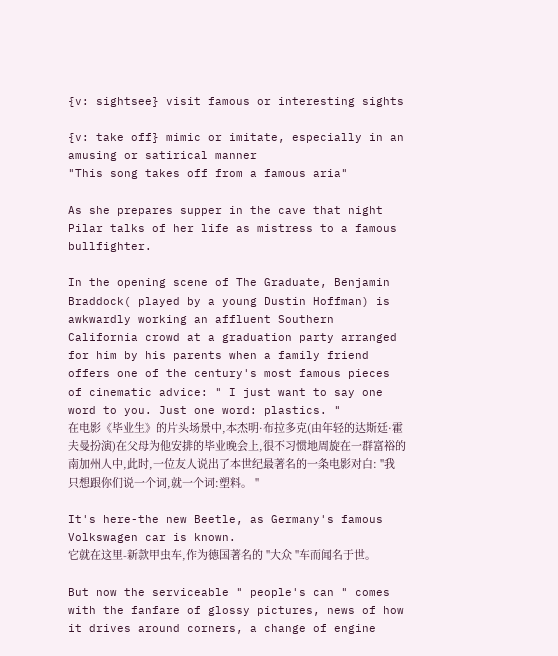{v: sightsee} visit famous or interesting sights

{v: take off} mimic or imitate, especially in an amusing or satirical manner
"This song takes off from a famous aria"

As she prepares supper in the cave that night Pilar talks of her life as mistress to a famous bullfighter.

In the opening scene of The Graduate, Benjamin Braddock( played by a young Dustin Hoffman) is awkwardly working an affluent Southern California crowd at a graduation party arranged for him by his parents when a family friend offers one of the century's most famous pieces of cinematic advice: " I just want to say one word to you. Just one word: plastics. "
在电影《毕业生》的片头场景中,本杰明·布拉多克(由年轻的达斯廷·霍夫曼扮演)在父母为他安排的毕业晚会上,很不习惯地周旋在一群富裕的南加州人中,此时,一位友人说出了本世纪最著名的一条电影对白: "我只想跟你们说一个词,就一个词:塑料。 "

It's here-the new Beetle, as Germany's famous Volkswagen car is known.
它就在这里-新款甲虫车,作为德国著名的 "大众 "车而闻名于世。

But now the serviceable " people's can " comes with the fanfare of glossy pictures, news of how it drives around corners, a change of engine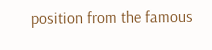position from the famous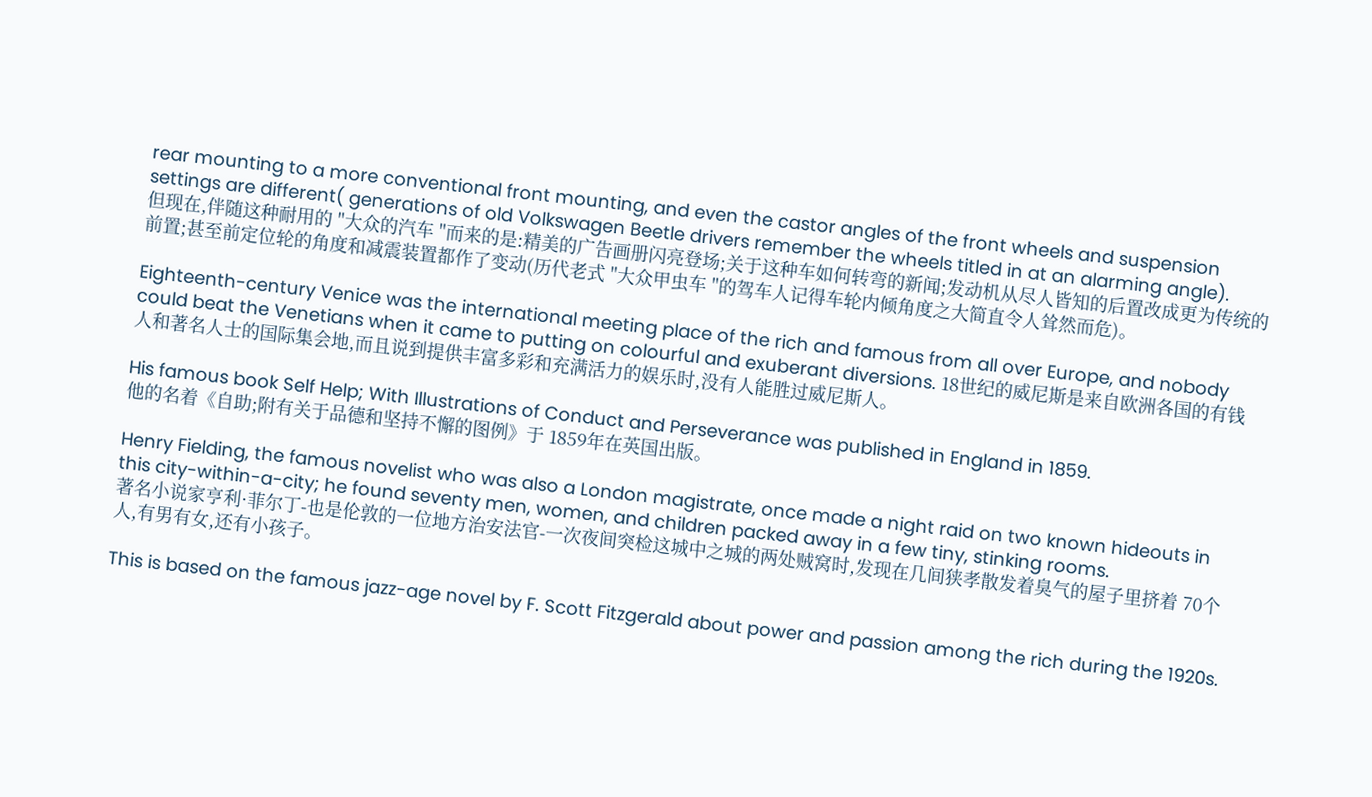rear mounting to a more conventional front mounting, and even the castor angles of the front wheels and suspension settings are different( generations of old Volkswagen Beetle drivers remember the wheels titled in at an alarming angle).
但现在,伴随这种耐用的 "大众的汽车 "而来的是:精美的广告画册闪亮登场;关于这种车如何转弯的新闻;发动机从尽人皆知的后置改成更为传统的前置;甚至前定位轮的角度和减震装置都作了变动(历代老式 "大众甲虫车 "的驾车人记得车轮内倾角度之大简直令人耸然而危)。

Eighteenth-century Venice was the international meeting place of the rich and famous from all over Europe, and nobody could beat the Venetians when it came to putting on colourful and exuberant diversions. 18世纪的威尼斯是来自欧洲各国的有钱人和著名人士的国际集会地,而且说到提供丰富多彩和充满活力的娱乐时,没有人能胜过威尼斯人。

His famous book Self Help; With Illustrations of Conduct and Perseverance was published in England in 1859.
他的名着《自助;附有关于品德和坚持不懈的图例》于 1859年在英国出版。

Henry Fielding, the famous novelist who was also a London magistrate, once made a night raid on two known hideouts in this city-within-a-city; he found seventy men, women, and children packed away in a few tiny, stinking rooms.
著名小说家亨利·菲尔丁-也是伦敦的一位地方治安法官-一次夜间突检这城中之城的两处贼窝时,发现在几间狭孝散发着臭气的屋子里挤着 70个人,有男有女,还有小孩子。

This is based on the famous jazz-age novel by F. Scott Fitzgerald about power and passion among the rich during the 1920s.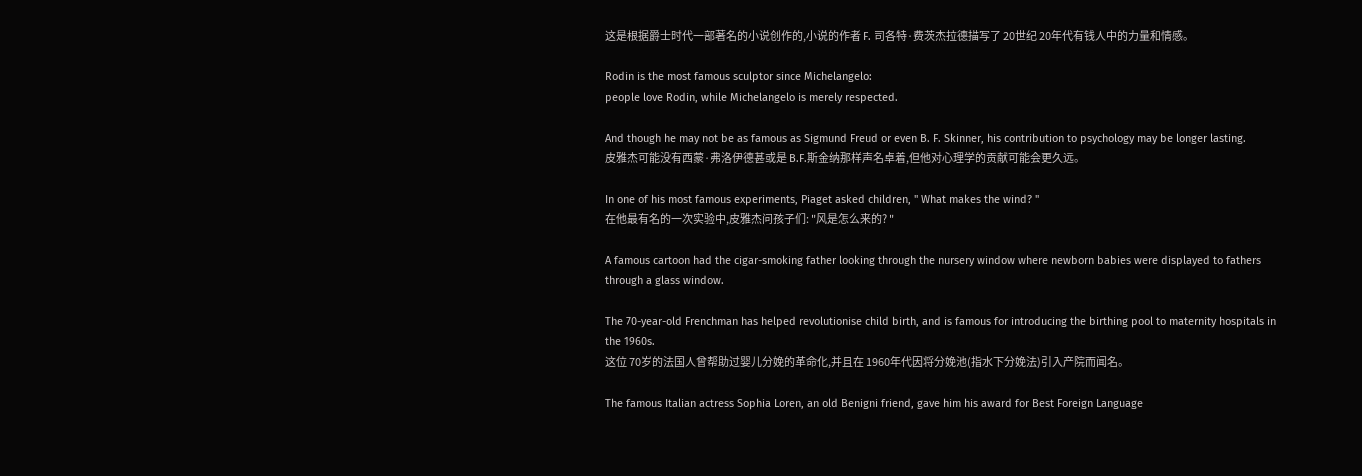这是根据爵士时代一部著名的小说创作的,小说的作者 F. 司各特·费茨杰拉德描写了 20世纪 20年代有钱人中的力量和情感。

Rodin is the most famous sculptor since Michelangelo:
people love Rodin, while Michelangelo is merely respected.

And though he may not be as famous as Sigmund Freud or even B. F. Skinner, his contribution to psychology may be longer lasting.
皮雅杰可能没有西蒙·弗洛伊德甚或是 B.F.斯金纳那样声名卓着,但他对心理学的贡献可能会更久远。

In one of his most famous experiments, Piaget asked children, " What makes the wind? "
在他最有名的一次实验中,皮雅杰问孩子们: "风是怎么来的? "

A famous cartoon had the cigar-smoking father looking through the nursery window where newborn babies were displayed to fathers through a glass window.

The 70-year-old Frenchman has helped revolutionise child birth, and is famous for introducing the birthing pool to maternity hospitals in the 1960s.
这位 70岁的法国人曾帮助过婴儿分娩的革命化,并且在 1960年代因将分娩池(指水下分娩法)引入产院而闻名。

The famous Italian actress Sophia Loren, an old Benigni friend, gave him his award for Best Foreign Language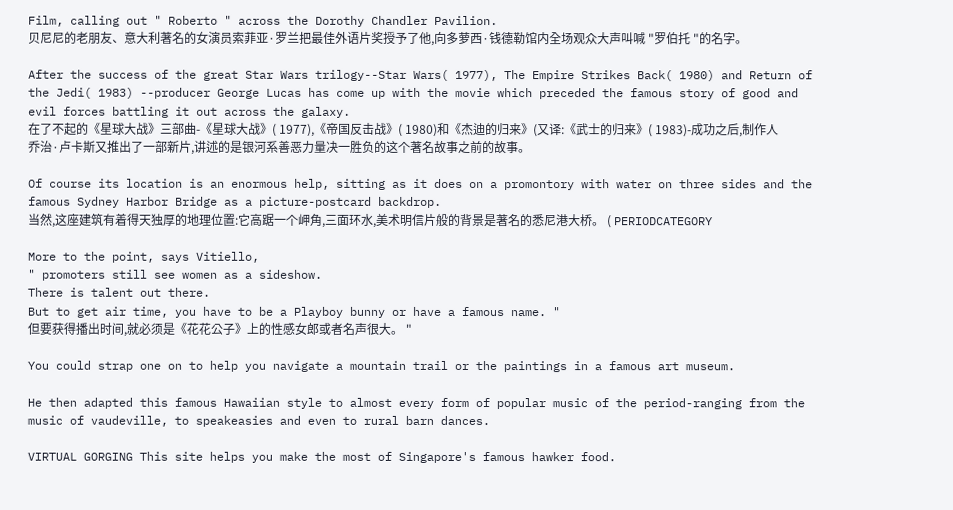Film, calling out " Roberto " across the Dorothy Chandler Pavilion.
贝尼尼的老朋友、意大利著名的女演员索菲亚·罗兰把最佳外语片奖授予了他,向多萝西·钱德勒馆内全场观众大声叫喊 "罗伯托 "的名字。

After the success of the great Star Wars trilogy--Star Wars( 1977), The Empire Strikes Back( 1980) and Return of the Jedi( 1983) --producer George Lucas has come up with the movie which preceded the famous story of good and evil forces battling it out across the galaxy.
在了不起的《星球大战》三部曲-《星球大战》( 1977),《帝国反击战》( 1980)和《杰迪的归来》(又译:《武士的归来》( 1983)-成功之后,制作人乔治·卢卡斯又推出了一部新片,讲述的是银河系善恶力量决一胜负的这个著名故事之前的故事。

Of course its location is an enormous help, sitting as it does on a promontory with water on three sides and the famous Sydney Harbor Bridge as a picture-postcard backdrop.
当然,这座建筑有着得天独厚的地理位置:它高踞一个岬角,三面环水,美术明信片般的背景是著名的悉尼港大桥。 ( PERIODCATEGORY

More to the point, says Vitiello,
" promoters still see women as a sideshow.
There is talent out there.
But to get air time, you have to be a Playboy bunny or have a famous name. "
但要获得播出时间,就必须是《花花公子》上的性感女郎或者名声很大。 "

You could strap one on to help you navigate a mountain trail or the paintings in a famous art museum.

He then adapted this famous Hawaiian style to almost every form of popular music of the period-ranging from the music of vaudeville, to speakeasies and even to rural barn dances.

VIRTUAL GORGING This site helps you make the most of Singapore's famous hawker food.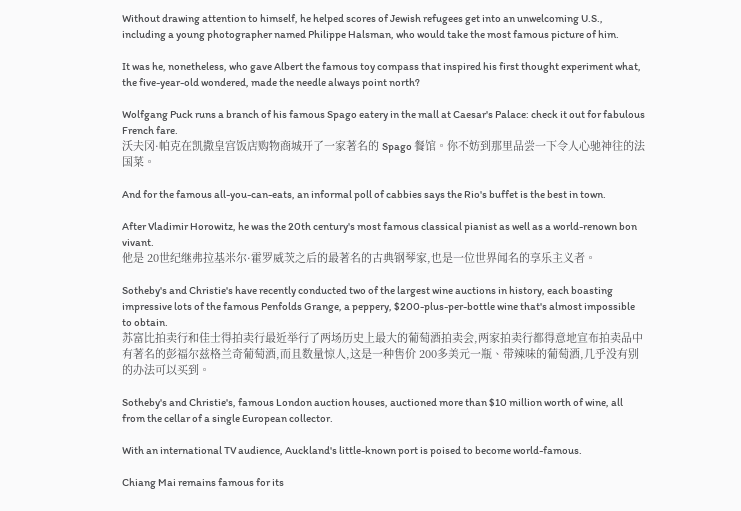Without drawing attention to himself, he helped scores of Jewish refugees get into an unwelcoming U.S., including a young photographer named Philippe Halsman, who would take the most famous picture of him.

It was he, nonetheless, who gave Albert the famous toy compass that inspired his first thought experiment what, the five-year-old wondered, made the needle always point north?

Wolfgang Puck runs a branch of his famous Spago eatery in the mall at Caesar's Palace: check it out for fabulous French fare.
沃夫冈·帕克在凯撒皇宫饭店购物商城开了一家著名的 Spago 餐馆。你不妨到那里品尝一下令人心驰神往的法国菜。

And for the famous all-you-can-eats, an informal poll of cabbies says the Rio's buffet is the best in town.

After Vladimir Horowitz, he was the 20th century's most famous classical pianist as well as a world-renown bon vivant.
他是 20世纪继弗拉基米尔·霍罗威茨之后的最著名的古典钢琴家,也是一位世界闻名的享乐主义者。

Sotheby's and Christie's have recently conducted two of the largest wine auctions in history, each boasting impressive lots of the famous Penfolds Grange, a peppery, $200-plus-per-bottle wine that's almost impossible to obtain.
苏富比拍卖行和佳士得拍卖行最近举行了两场历史上最大的葡萄酒拍卖会,两家拍卖行都得意地宣布拍卖品中有著名的彭福尔兹格兰奇葡萄酒,而且数量惊人,这是一种售价 200多美元一瓶、带辣味的葡萄酒,几乎没有别的办法可以买到。

Sotheby's and Christie's, famous London auction houses, auctioned more than $10 million worth of wine, all from the cellar of a single European collector.

With an international TV audience, Auckland's little-known port is poised to become world-famous.

Chiang Mai remains famous for its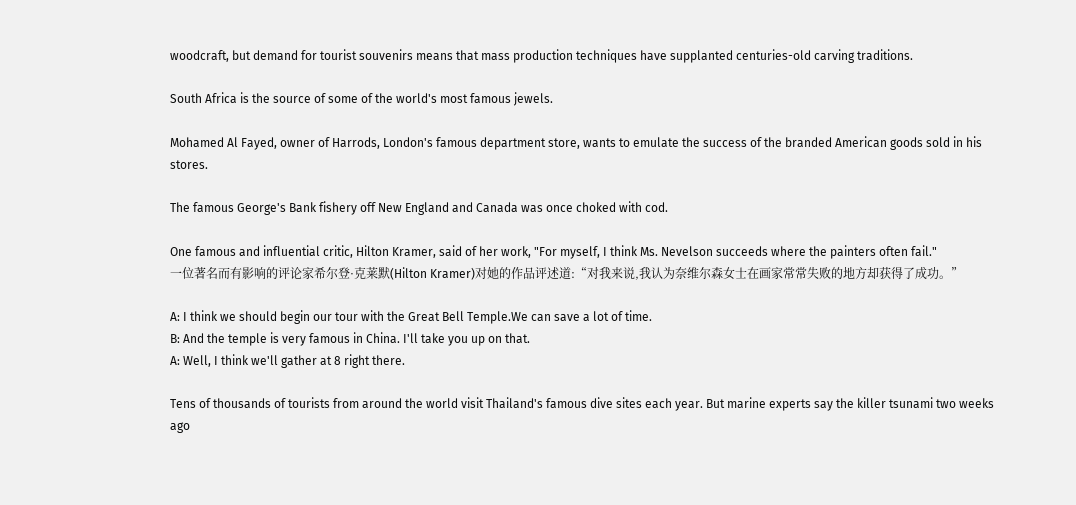woodcraft, but demand for tourist souvenirs means that mass production techniques have supplanted centuries-old carving traditions.

South Africa is the source of some of the world's most famous jewels.

Mohamed Al Fayed, owner of Harrods, London's famous department store, wants to emulate the success of the branded American goods sold in his stores.

The famous George's Bank fishery off New England and Canada was once choked with cod.

One famous and influential critic, Hilton Kramer, said of her work, "For myself, I think Ms. Nevelson succeeds where the painters often fail."
一位著名而有影响的评论家希尔登·克莱默(Hilton Kramer)对她的作品评述道:“对我来说,我认为奈维尔森女士在画家常常失败的地方却获得了成功。”

A: I think we should begin our tour with the Great Bell Temple.We can save a lot of time.
B: And the temple is very famous in China. I'll take you up on that.
A: Well, I think we'll gather at 8 right there.

Tens of thousands of tourists from around the world visit Thailand's famous dive sites each year. But marine experts say the killer tsunami two weeks ago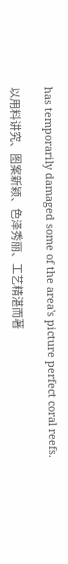has temporarily damaged some of the area's picture perfect coral reefs.

以用料讲究、图案新颖、色泽秀丽、工艺精湛而著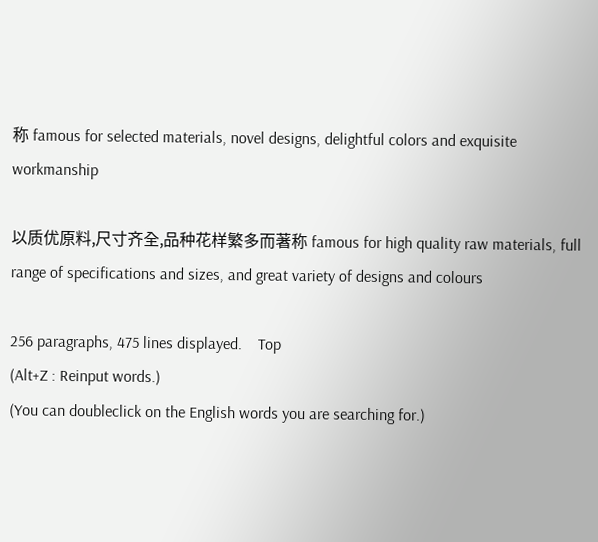称 famous for selected materials, novel designs, delightful colors and exquisite workmanship

以质优原料,尺寸齐全,品种花样繁多而著称 famous for high quality raw materials, full range of specifications and sizes, and great variety of designs and colours

256 paragraphs, 475 lines displayed.    Top
(Alt+Z : Reinput words.)
(You can doubleclick on the English words you are searching for.)